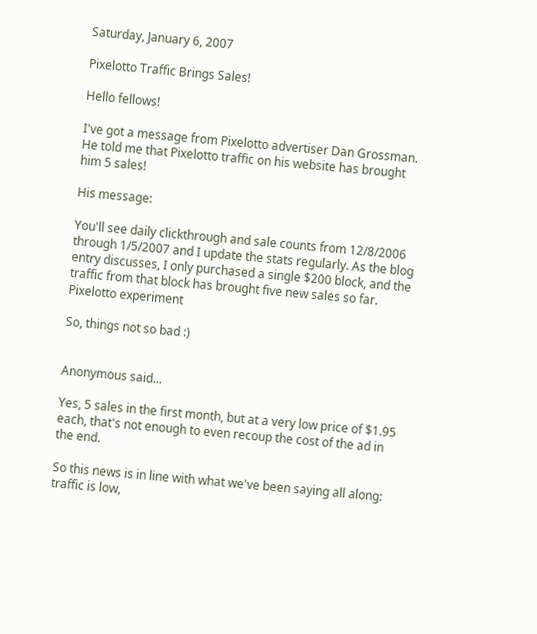Saturday, January 6, 2007

Pixelotto Traffic Brings Sales!

Hello fellows!

I've got a message from Pixelotto advertiser Dan Grossman.
He told me that Pixelotto traffic on his website has brought him 5 sales!

His message:

You'll see daily clickthrough and sale counts from 12/8/2006 through 1/5/2007 and I update the stats regularly. As the blog entry discusses, I only purchased a single $200 block, and the traffic from that block has brought five new sales so far.
Pixelotto experiment

So, things not so bad :)


Anonymous said...

Yes, 5 sales in the first month, but at a very low price of $1.95 each, that's not enough to even recoup the cost of the ad in the end.

So this news is in line with what we've been saying all along: traffic is low,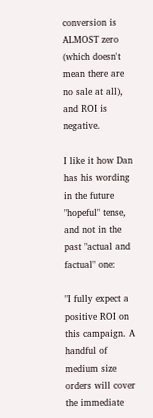conversion is ALMOST zero (which doesn't mean there are no sale at all), and ROI is negative.

I like it how Dan has his wording in the future "hopeful" tense, and not in the past "actual and factual" one:

"I fully expect a positive ROI on this campaign. A handful of medium size orders will cover the immediate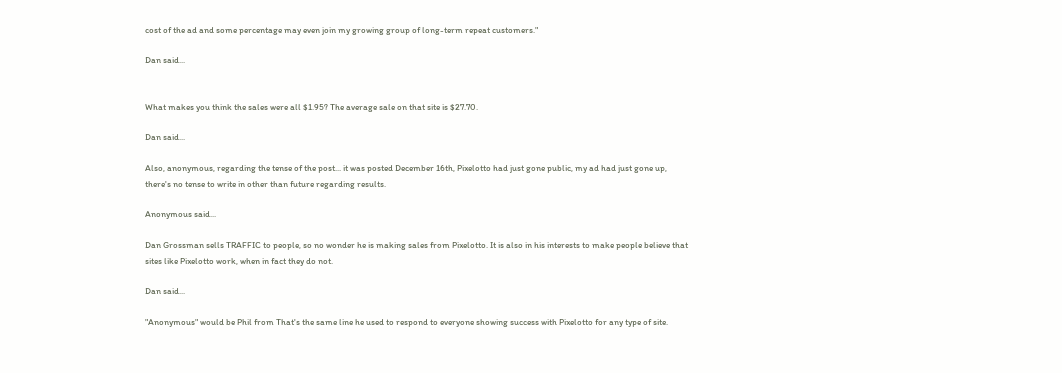cost of the ad and some percentage may even join my growing group of long-term repeat customers."

Dan said...


What makes you think the sales were all $1.95? The average sale on that site is $27.70.

Dan said...

Also, anonymous, regarding the tense of the post... it was posted December 16th, Pixelotto had just gone public, my ad had just gone up, there's no tense to write in other than future regarding results.

Anonymous said...

Dan Grossman sells TRAFFIC to people, so no wonder he is making sales from Pixelotto. It is also in his interests to make people believe that sites like Pixelotto work, when in fact they do not.

Dan said...

"Anonymous" would be Phil from That's the same line he used to respond to everyone showing success with Pixelotto for any type of site.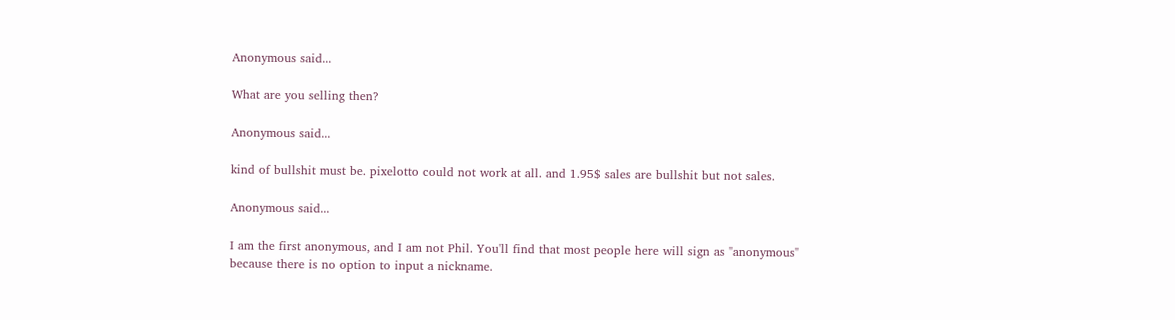Anonymous said...

What are you selling then?

Anonymous said...

kind of bullshit must be. pixelotto could not work at all. and 1.95$ sales are bullshit but not sales.

Anonymous said...

I am the first anonymous, and I am not Phil. You'll find that most people here will sign as "anonymous" because there is no option to input a nickname.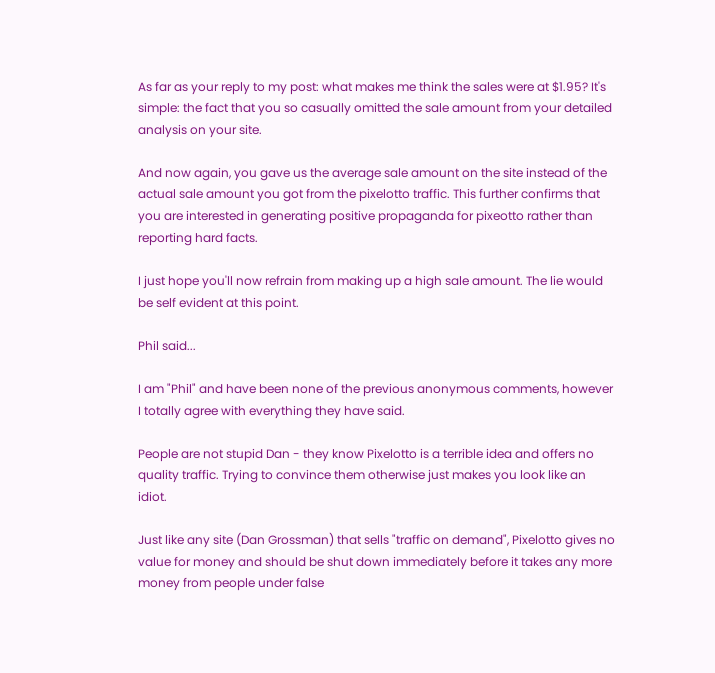As far as your reply to my post: what makes me think the sales were at $1.95? It's simple: the fact that you so casually omitted the sale amount from your detailed analysis on your site.

And now again, you gave us the average sale amount on the site instead of the actual sale amount you got from the pixelotto traffic. This further confirms that you are interested in generating positive propaganda for pixeotto rather than reporting hard facts.

I just hope you'll now refrain from making up a high sale amount. The lie would be self evident at this point.

Phil said...

I am "Phil" and have been none of the previous anonymous comments, however I totally agree with everything they have said.

People are not stupid Dan - they know Pixelotto is a terrible idea and offers no quality traffic. Trying to convince them otherwise just makes you look like an idiot.

Just like any site (Dan Grossman) that sells "traffic on demand", Pixelotto gives no value for money and should be shut down immediately before it takes any more money from people under false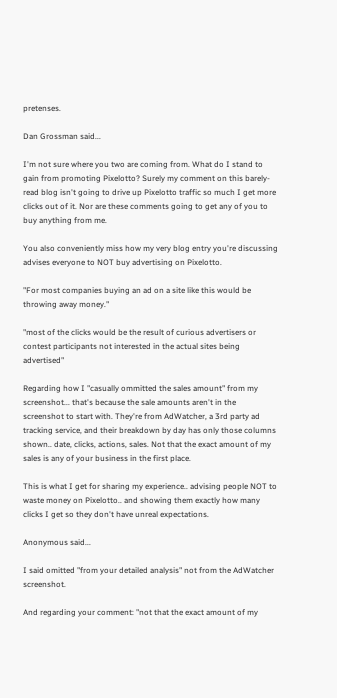pretenses.

Dan Grossman said...

I'm not sure where you two are coming from. What do I stand to gain from promoting Pixelotto? Surely my comment on this barely-read blog isn't going to drive up Pixelotto traffic so much I get more clicks out of it. Nor are these comments going to get any of you to buy anything from me.

You also conveniently miss how my very blog entry you're discussing advises everyone to NOT buy advertising on Pixelotto.

"For most companies buying an ad on a site like this would be throwing away money."

"most of the clicks would be the result of curious advertisers or contest participants not interested in the actual sites being advertised"

Regarding how I "casually ommitted the sales amount" from my screenshot... that's because the sale amounts aren't in the screenshot to start with. They're from AdWatcher, a 3rd party ad tracking service, and their breakdown by day has only those columns shown.. date, clicks, actions, sales. Not that the exact amount of my sales is any of your business in the first place.

This is what I get for sharing my experience.. advising people NOT to waste money on Pixelotto.. and showing them exactly how many clicks I get so they don't have unreal expectations.

Anonymous said...

I said omitted "from your detailed analysis" not from the AdWatcher screenshot.

And regarding your comment: "not that the exact amount of my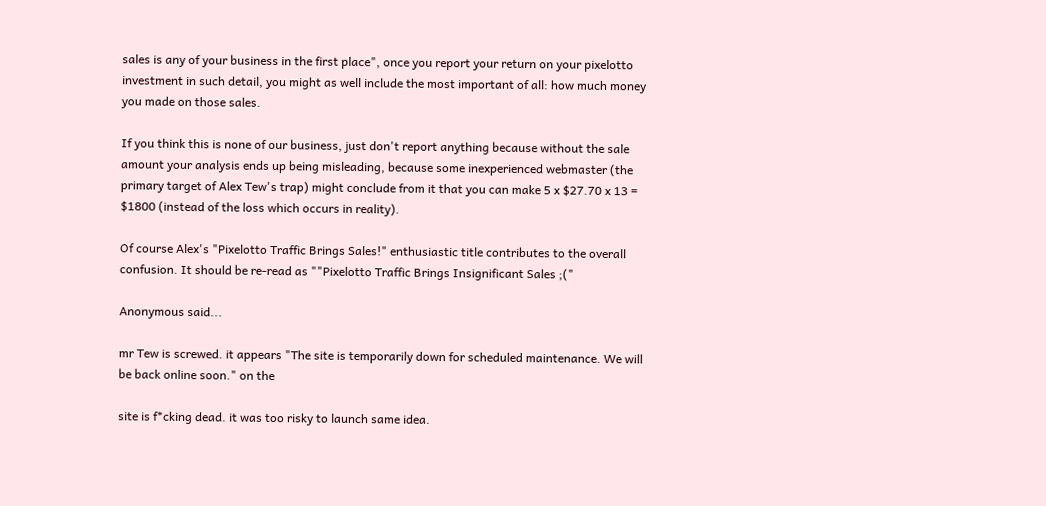sales is any of your business in the first place", once you report your return on your pixelotto investment in such detail, you might as well include the most important of all: how much money you made on those sales.

If you think this is none of our business, just don't report anything because without the sale amount your analysis ends up being misleading, because some inexperienced webmaster (the primary target of Alex Tew's trap) might conclude from it that you can make 5 x $27.70 x 13 = $1800 (instead of the loss which occurs in reality).

Of course Alex's "Pixelotto Traffic Brings Sales!" enthusiastic title contributes to the overall confusion. It should be re-read as ""Pixelotto Traffic Brings Insignificant Sales ;("

Anonymous said...

mr Tew is screwed. it appears "The site is temporarily down for scheduled maintenance. We will be back online soon." on the

site is f*cking dead. it was too risky to launch same idea.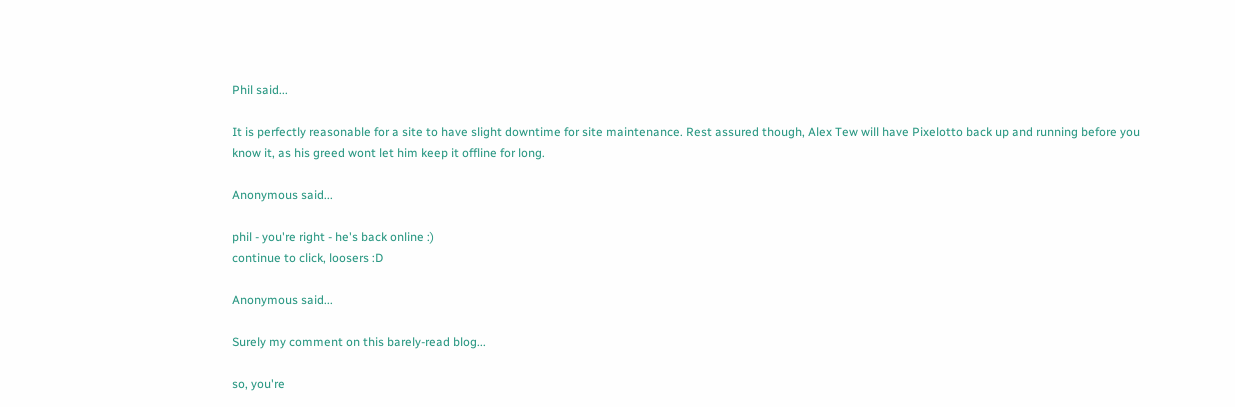Phil said...

It is perfectly reasonable for a site to have slight downtime for site maintenance. Rest assured though, Alex Tew will have Pixelotto back up and running before you know it, as his greed wont let him keep it offline for long.

Anonymous said...

phil - you're right - he's back online :)
continue to click, loosers :D

Anonymous said...

Surely my comment on this barely-read blog...

so, you're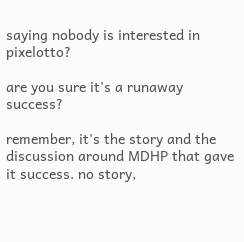saying nobody is interested in pixelotto?

are you sure it's a runaway success?

remember, it's the story and the discussion around MDHP that gave it success. no story,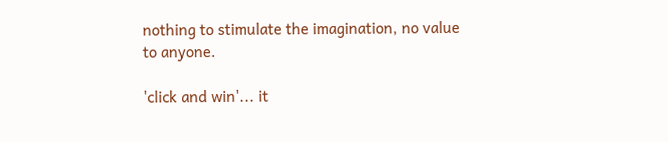nothing to stimulate the imagination, no value to anyone.

'click and win'... it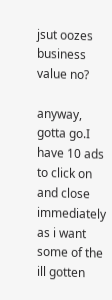jsut oozes business value no?

anyway, gotta go.I have 10 ads to click on and close immediately as i want some of the ill gotten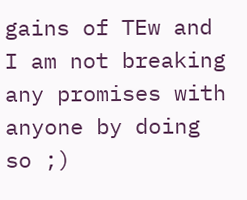gains of TEw and I am not breaking any promises with anyone by doing so ;)